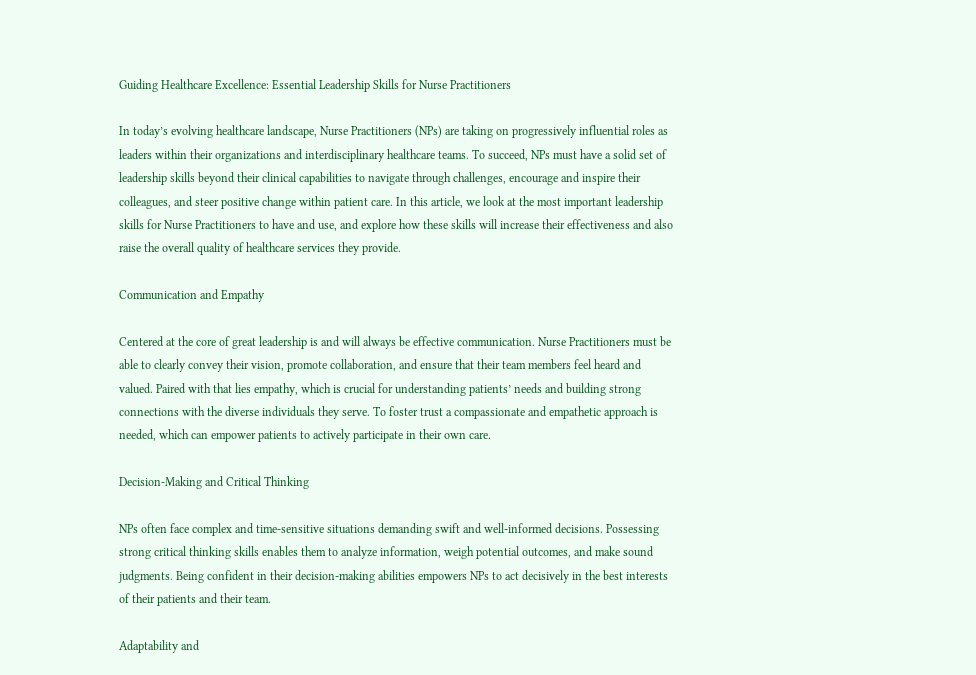Guiding Healthcare Excellence: Essential Leadership Skills for Nurse Practitioners

In today’s evolving healthcare landscape, Nurse Practitioners (NPs) are taking on progressively influential roles as leaders within their organizations and interdisciplinary healthcare teams. To succeed, NPs must have a solid set of leadership skills beyond their clinical capabilities to navigate through challenges, encourage and inspire their colleagues, and steer positive change within patient care. In this article, we look at the most important leadership skills for Nurse Practitioners to have and use, and explore how these skills will increase their effectiveness and also raise the overall quality of healthcare services they provide.

Communication and Empathy

Centered at the core of great leadership is and will always be effective communication. Nurse Practitioners must be able to clearly convey their vision, promote collaboration, and ensure that their team members feel heard and valued. Paired with that lies empathy, which is crucial for understanding patients’ needs and building strong connections with the diverse individuals they serve. To foster trust a compassionate and empathetic approach is needed, which can empower patients to actively participate in their own care.

Decision-Making and Critical Thinking

NPs often face complex and time-sensitive situations demanding swift and well-informed decisions. Possessing strong critical thinking skills enables them to analyze information, weigh potential outcomes, and make sound judgments. Being confident in their decision-making abilities empowers NPs to act decisively in the best interests of their patients and their team.

Adaptability and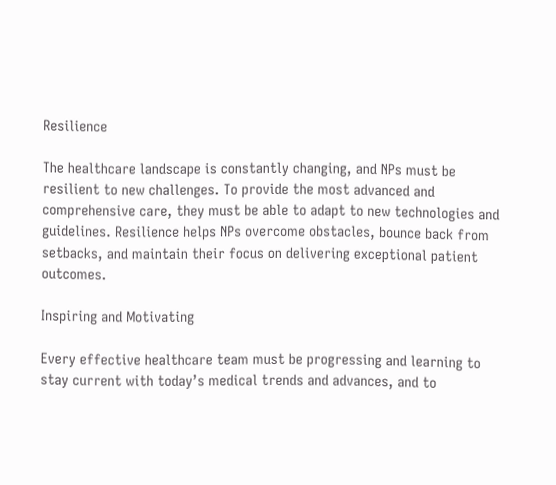Resilience

The healthcare landscape is constantly changing, and NPs must be resilient to new challenges. To provide the most advanced and comprehensive care, they must be able to adapt to new technologies and guidelines. Resilience helps NPs overcome obstacles, bounce back from setbacks, and maintain their focus on delivering exceptional patient outcomes.

Inspiring and Motivating

Every effective healthcare team must be progressing and learning to stay current with today’s medical trends and advances, and to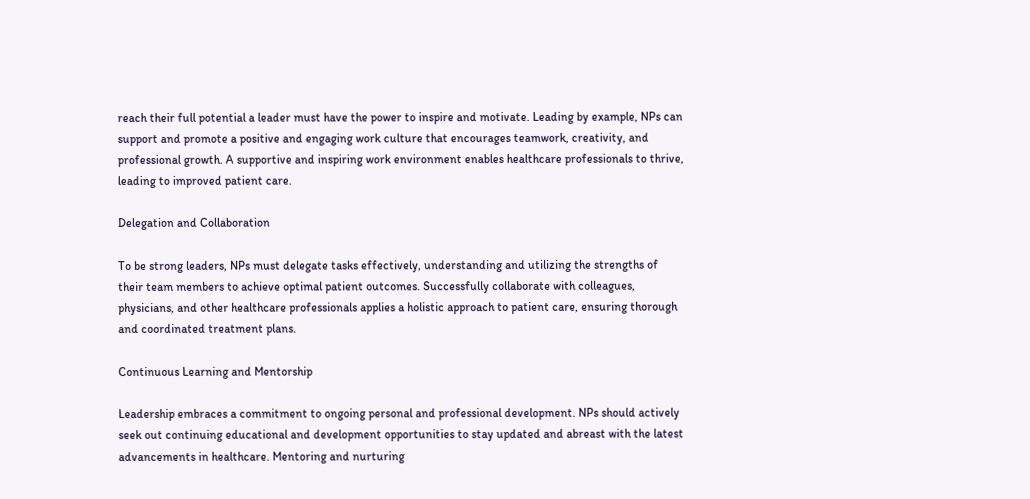reach their full potential a leader must have the power to inspire and motivate. Leading by example, NPs can support and promote a positive and engaging work culture that encourages teamwork, creativity, and professional growth. A supportive and inspiring work environment enables healthcare professionals to thrive, leading to improved patient care.

Delegation and Collaboration

To be strong leaders, NPs must delegate tasks effectively, understanding and utilizing the strengths of their team members to achieve optimal patient outcomes. Successfully collaborate with colleagues, physicians, and other healthcare professionals applies a holistic approach to patient care, ensuring thorough and coordinated treatment plans.

Continuous Learning and Mentorship

Leadership embraces a commitment to ongoing personal and professional development. NPs should actively seek out continuing educational and development opportunities to stay updated and abreast with the latest advancements in healthcare. Mentoring and nurturing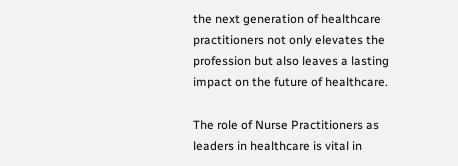the next generation of healthcare practitioners not only elevates the profession but also leaves a lasting impact on the future of healthcare.

The role of Nurse Practitioners as leaders in healthcare is vital in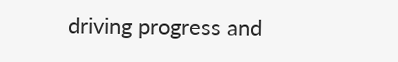driving progress and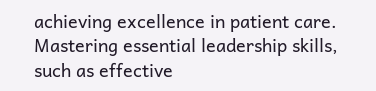achieving excellence in patient care. Mastering essential leadership skills, such as effective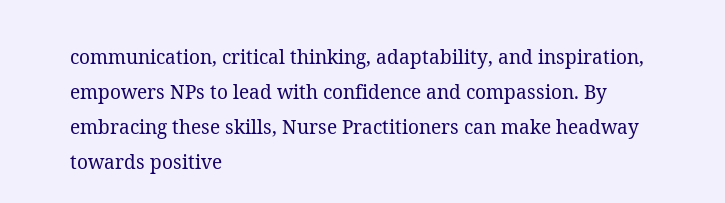communication, critical thinking, adaptability, and inspiration, empowers NPs to lead with confidence and compassion. By embracing these skills, Nurse Practitioners can make headway towards positive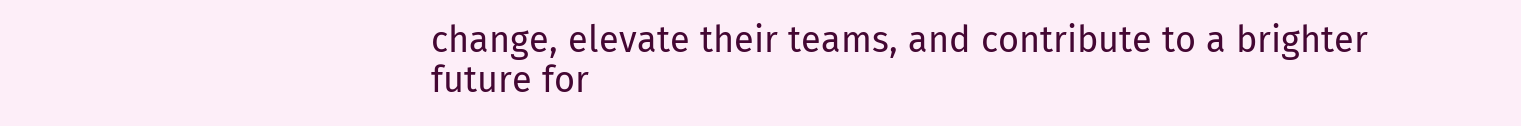change, elevate their teams, and contribute to a brighter future for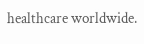healthcare worldwide.